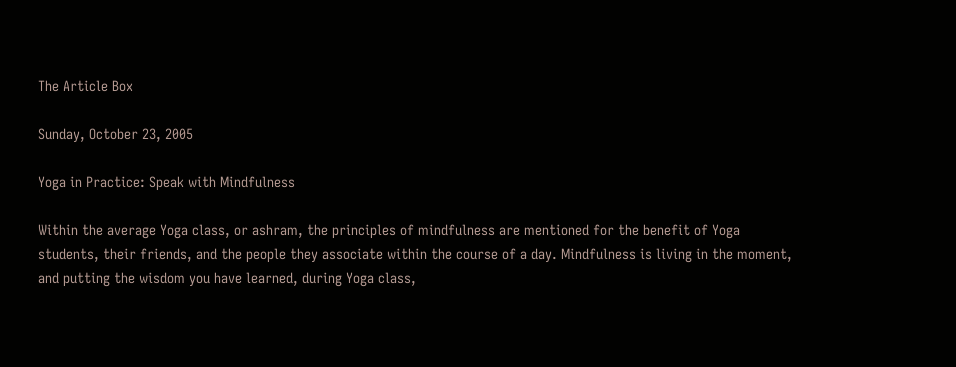The Article Box

Sunday, October 23, 2005

Yoga in Practice: Speak with Mindfulness

Within the average Yoga class, or ashram, the principles of mindfulness are mentioned for the benefit of Yoga students, their friends, and the people they associate within the course of a day. Mindfulness is living in the moment, and putting the wisdom you have learned, during Yoga class,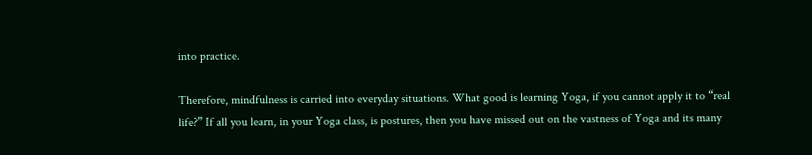into practice.

Therefore, mindfulness is carried into everyday situations. What good is learning Yoga, if you cannot apply it to “real life?” If all you learn, in your Yoga class, is postures, then you have missed out on the vastness of Yoga and its many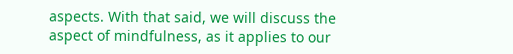aspects. With that said, we will discuss the aspect of mindfulness, as it applies to our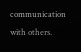communication with others.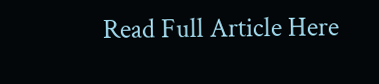Read Full Article Here